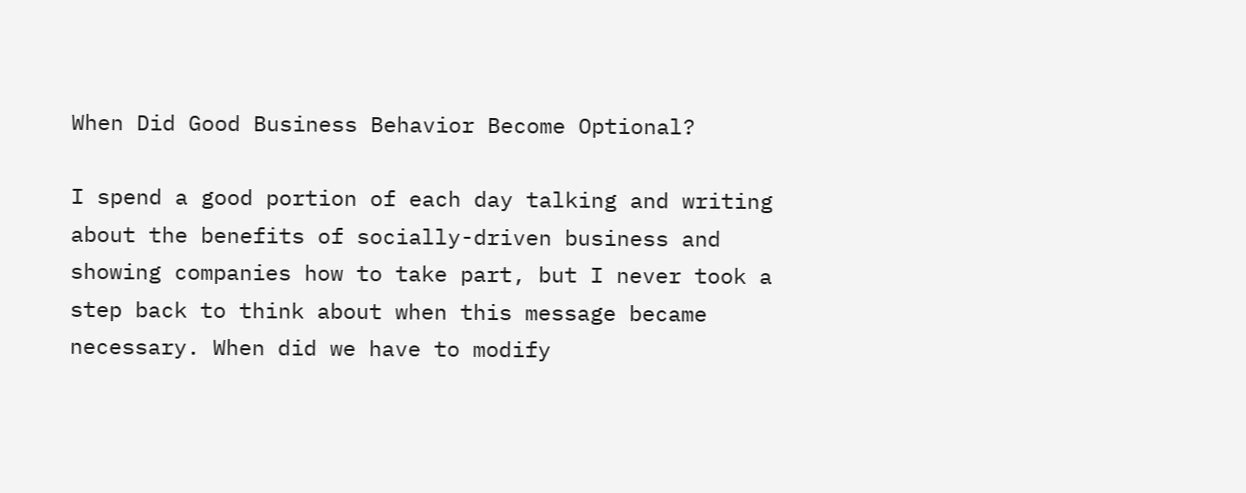When Did Good Business Behavior Become Optional?

I spend a good portion of each day talking and writing about the benefits of socially-driven business and showing companies how to take part, but I never took a step back to think about when this message became necessary. When did we have to modify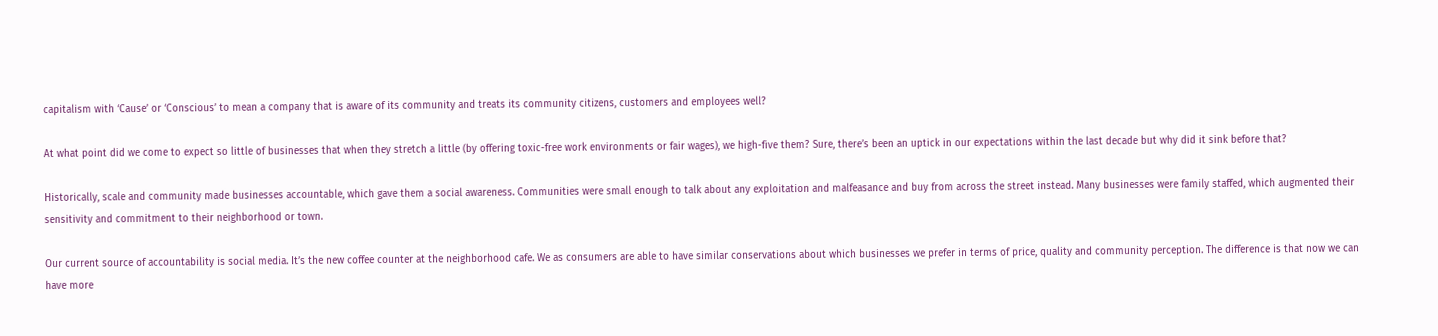capitalism with ‘Cause’ or ‘Conscious’ to mean a company that is aware of its community and treats its community citizens, customers and employees well?

At what point did we come to expect so little of businesses that when they stretch a little (by offering toxic-free work environments or fair wages), we high-five them? Sure, there’s been an uptick in our expectations within the last decade but why did it sink before that?

Historically, scale and community made businesses accountable, which gave them a social awareness. Communities were small enough to talk about any exploitation and malfeasance and buy from across the street instead. Many businesses were family staffed, which augmented their sensitivity and commitment to their neighborhood or town.

Our current source of accountability is social media. It’s the new coffee counter at the neighborhood cafe. We as consumers are able to have similar conservations about which businesses we prefer in terms of price, quality and community perception. The difference is that now we can have more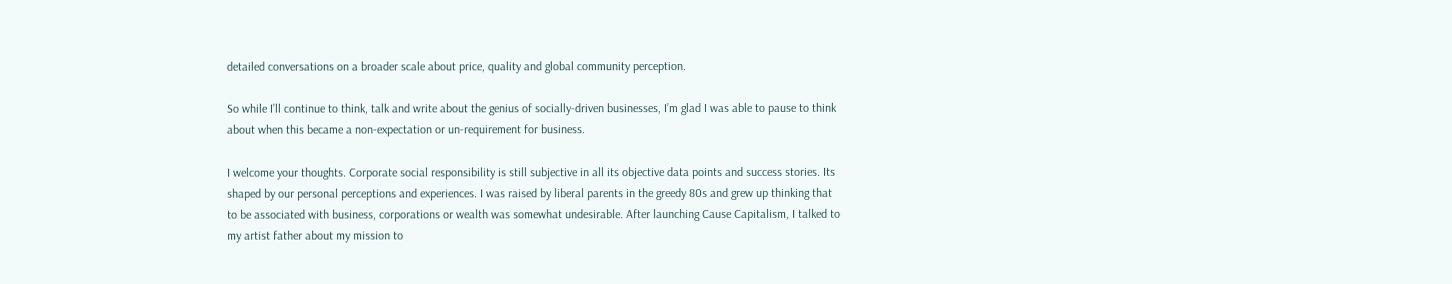detailed conversations on a broader scale about price, quality and global community perception.

So while I’ll continue to think, talk and write about the genius of socially-driven businesses, I’m glad I was able to pause to think about when this became a non-expectation or un-requirement for business.

I welcome your thoughts. Corporate social responsibility is still subjective in all its objective data points and success stories. Its shaped by our personal perceptions and experiences. I was raised by liberal parents in the greedy 80s and grew up thinking that to be associated with business, corporations or wealth was somewhat undesirable. After launching Cause Capitalism, I talked to my artist father about my mission to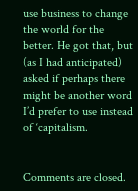use business to change the world for the better. He got that, but (as I had anticipated) asked if perhaps there might be another word I’d prefer to use instead of ‘capitalism.


Comments are closed.